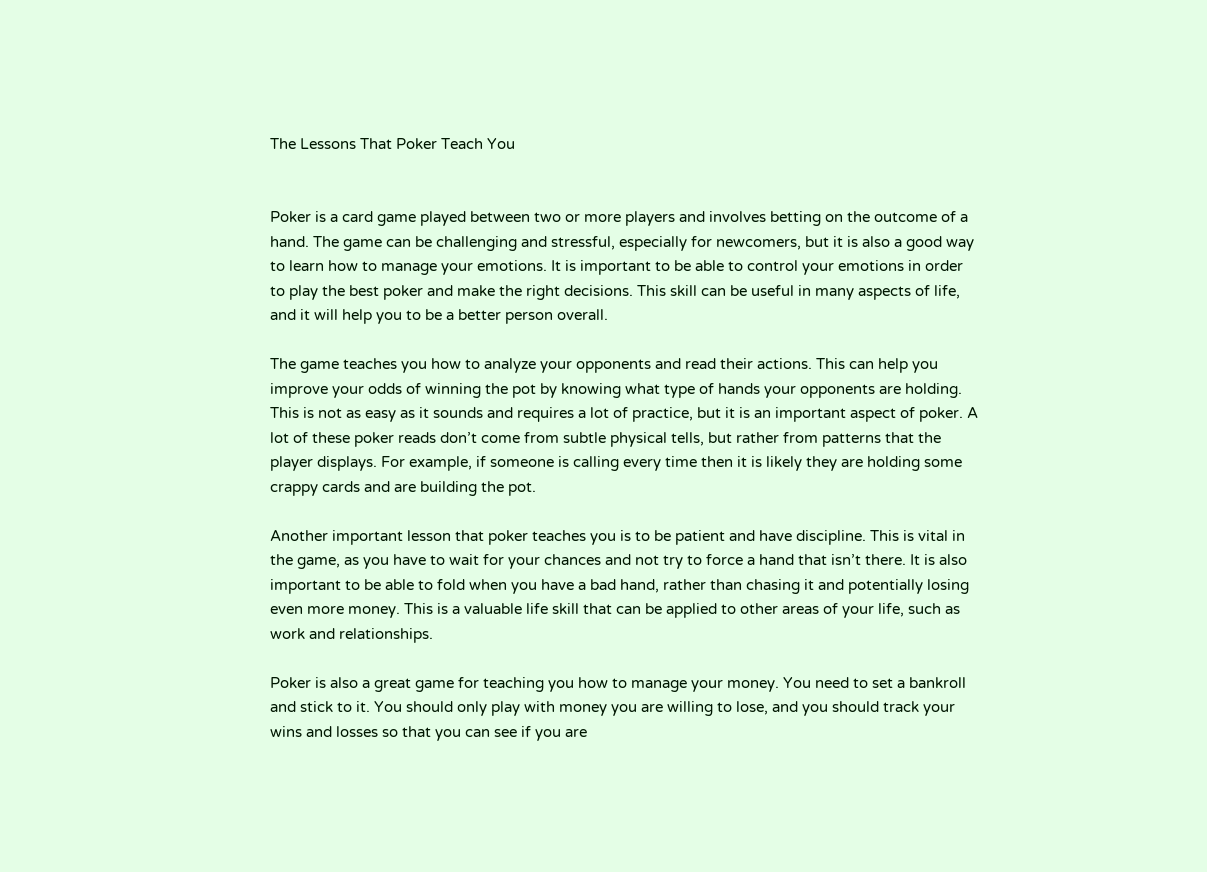The Lessons That Poker Teach You


Poker is a card game played between two or more players and involves betting on the outcome of a hand. The game can be challenging and stressful, especially for newcomers, but it is also a good way to learn how to manage your emotions. It is important to be able to control your emotions in order to play the best poker and make the right decisions. This skill can be useful in many aspects of life, and it will help you to be a better person overall.

The game teaches you how to analyze your opponents and read their actions. This can help you improve your odds of winning the pot by knowing what type of hands your opponents are holding. This is not as easy as it sounds and requires a lot of practice, but it is an important aspect of poker. A lot of these poker reads don’t come from subtle physical tells, but rather from patterns that the player displays. For example, if someone is calling every time then it is likely they are holding some crappy cards and are building the pot.

Another important lesson that poker teaches you is to be patient and have discipline. This is vital in the game, as you have to wait for your chances and not try to force a hand that isn’t there. It is also important to be able to fold when you have a bad hand, rather than chasing it and potentially losing even more money. This is a valuable life skill that can be applied to other areas of your life, such as work and relationships.

Poker is also a great game for teaching you how to manage your money. You need to set a bankroll and stick to it. You should only play with money you are willing to lose, and you should track your wins and losses so that you can see if you are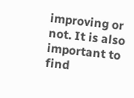improving or not. It is also important to find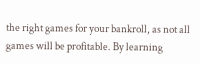the right games for your bankroll, as not all games will be profitable. By learning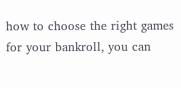how to choose the right games for your bankroll, you can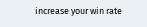increase your win rate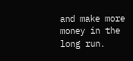and make more money in the long run.